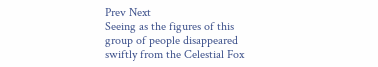Prev Next
Seeing as the figures of this group of people disappeared swiftly from the Celestial Fox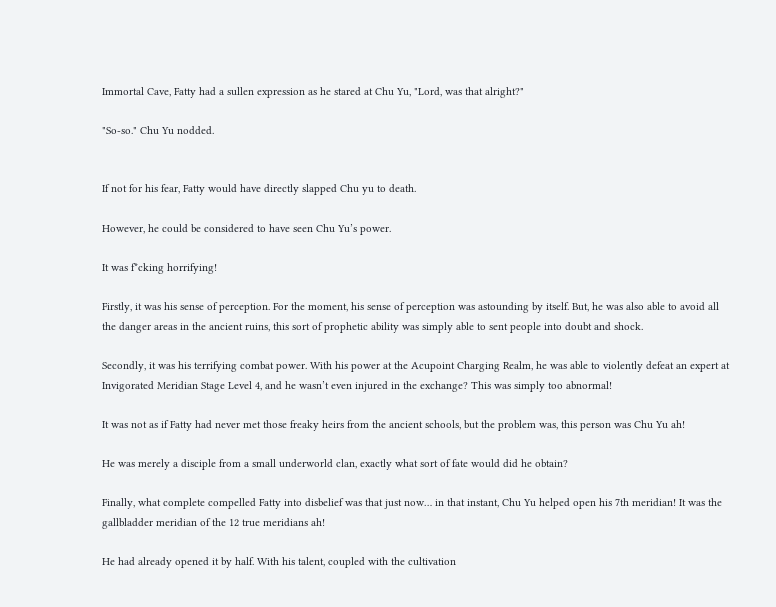Immortal Cave, Fatty had a sullen expression as he stared at Chu Yu, "Lord, was that alright?"

"So-so." Chu Yu nodded.


If not for his fear, Fatty would have directly slapped Chu yu to death.

However, he could be considered to have seen Chu Yu’s power.

It was f*cking horrifying!

Firstly, it was his sense of perception. For the moment, his sense of perception was astounding by itself. But, he was also able to avoid all the danger areas in the ancient ruins, this sort of prophetic ability was simply able to sent people into doubt and shock.

Secondly, it was his terrifying combat power. With his power at the Acupoint Charging Realm, he was able to violently defeat an expert at Invigorated Meridian Stage Level 4, and he wasn’t even injured in the exchange? This was simply too abnormal!

It was not as if Fatty had never met those freaky heirs from the ancient schools, but the problem was, this person was Chu Yu ah!

He was merely a disciple from a small underworld clan, exactly what sort of fate would did he obtain?

Finally, what complete compelled Fatty into disbelief was that just now… in that instant, Chu Yu helped open his 7th meridian! It was the gallbladder meridian of the 12 true meridians ah!

He had already opened it by half. With his talent, coupled with the cultivation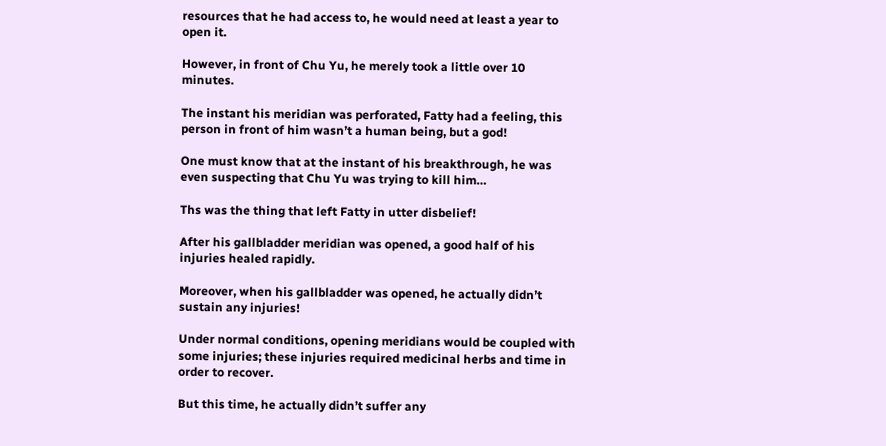resources that he had access to, he would need at least a year to open it.

However, in front of Chu Yu, he merely took a little over 10 minutes.

The instant his meridian was perforated, Fatty had a feeling, this person in front of him wasn’t a human being, but a god!

One must know that at the instant of his breakthrough, he was even suspecting that Chu Yu was trying to kill him…

Ths was the thing that left Fatty in utter disbelief!

After his gallbladder meridian was opened, a good half of his injuries healed rapidly.

Moreover, when his gallbladder was opened, he actually didn’t sustain any injuries!

Under normal conditions, opening meridians would be coupled with some injuries; these injuries required medicinal herbs and time in order to recover.

But this time, he actually didn’t suffer any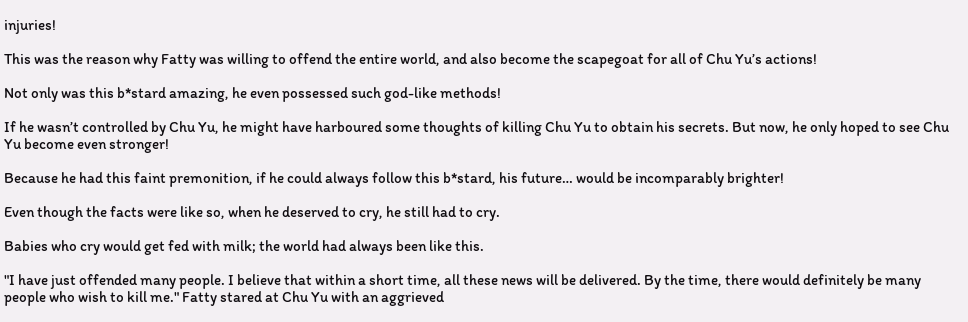injuries!

This was the reason why Fatty was willing to offend the entire world, and also become the scapegoat for all of Chu Yu’s actions!

Not only was this b*stard amazing, he even possessed such god-like methods!

If he wasn’t controlled by Chu Yu, he might have harboured some thoughts of killing Chu Yu to obtain his secrets. But now, he only hoped to see Chu Yu become even stronger!

Because he had this faint premonition, if he could always follow this b*stard, his future… would be incomparably brighter!

Even though the facts were like so, when he deserved to cry, he still had to cry.

Babies who cry would get fed with milk; the world had always been like this.

"I have just offended many people. I believe that within a short time, all these news will be delivered. By the time, there would definitely be many people who wish to kill me." Fatty stared at Chu Yu with an aggrieved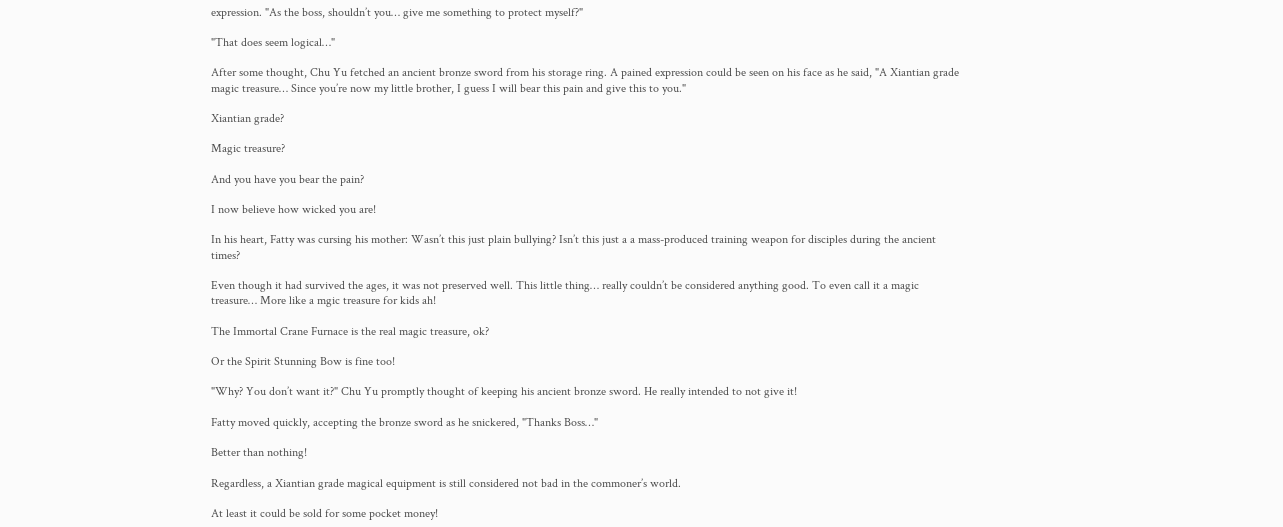expression. "As the boss, shouldn’t you… give me something to protect myself?"

"That does seem logical…"

After some thought, Chu Yu fetched an ancient bronze sword from his storage ring. A pained expression could be seen on his face as he said, "A Xiantian grade magic treasure… Since you’re now my little brother, I guess I will bear this pain and give this to you."

Xiantian grade?

Magic treasure?

And you have you bear the pain?

I now believe how wicked you are!

In his heart, Fatty was cursing his mother: Wasn’t this just plain bullying? Isn’t this just a a mass-produced training weapon for disciples during the ancient times?

Even though it had survived the ages, it was not preserved well. This little thing… really couldn’t be considered anything good. To even call it a magic treasure… More like a mgic treasure for kids ah!

The Immortal Crane Furnace is the real magic treasure, ok?

Or the Spirit Stunning Bow is fine too!

"Why? You don’t want it?" Chu Yu promptly thought of keeping his ancient bronze sword. He really intended to not give it!

Fatty moved quickly, accepting the bronze sword as he snickered, "Thanks Boss…"

Better than nothing!

Regardless, a Xiantian grade magical equipment is still considered not bad in the commoner’s world.

At least it could be sold for some pocket money!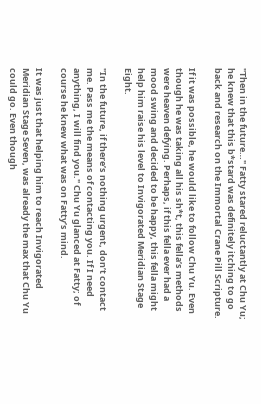"Then in the future…" Fatty stared reluctantly at Chu Yu; he knew that this b*stard was definitely itching to go back and research on the Immortal Crane Pill Scripture.

If it was possible, he would like to follow Chu Yu. Even though he was taking all his sh*t, this fella’s methods were heaven defying. Perhaps, if this fella ever had a mood swing and decided to be happy, this fella might help him raise his level to Invigorated Meridian Stage Eight.

"In the future, if there’s nothing urgent, don’t contact me. Pass me the means of contacting you. If I need anything, I will find you." Chu Yu glanced at Fatty; of course he knew what was on Fatty’s mind.

It was just that helping him to reach Invigorated Meridian Stage Seven, was already the max that Chu Yu could go. Even though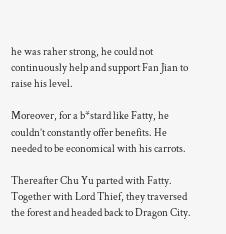he was raher strong, he could not continuously help and support Fan Jian to raise his level.

Moreover, for a b*stard like Fatty, he couldn’t constantly offer benefits. He needed to be economical with his carrots.

Thereafter Chu Yu parted with Fatty. Together with Lord Thief, they traversed the forest and headed back to Dragon City.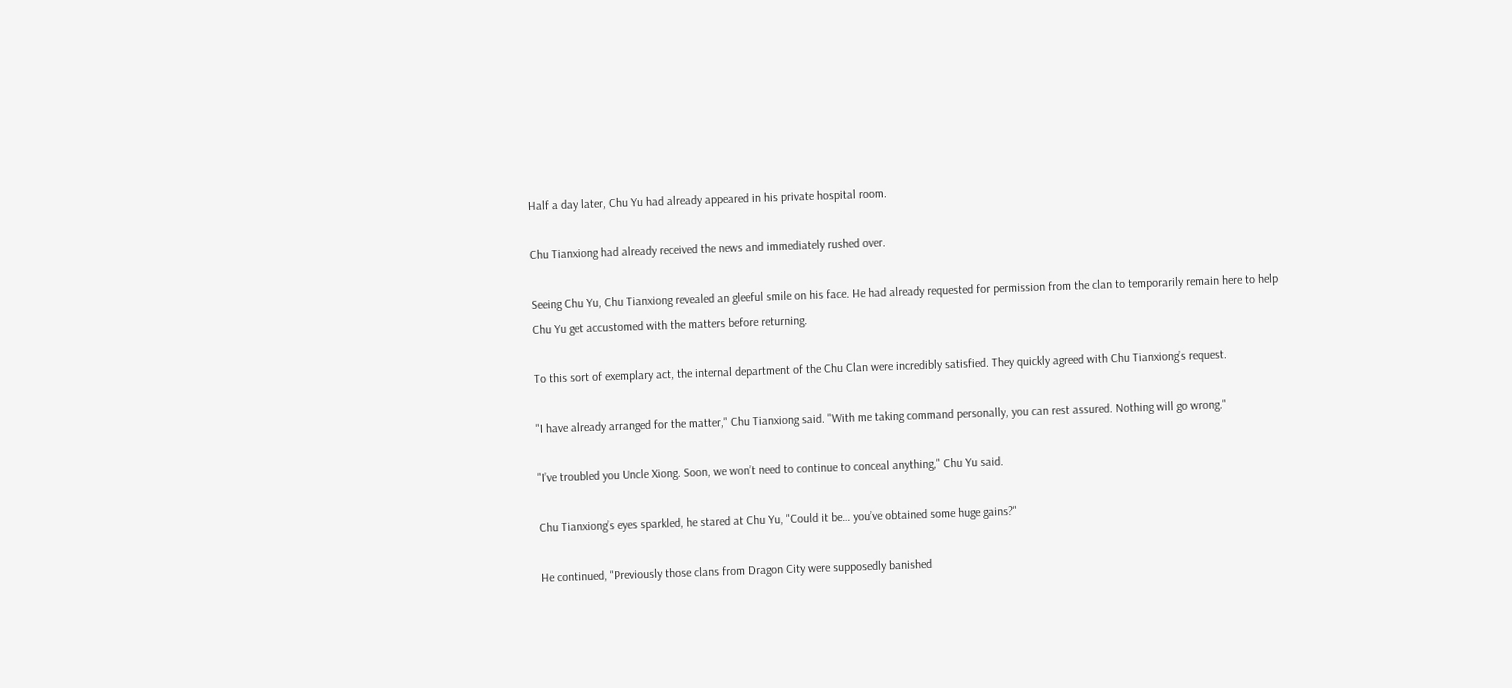Half a day later, Chu Yu had already appeared in his private hospital room.

Chu Tianxiong had already received the news and immediately rushed over.

Seeing Chu Yu, Chu Tianxiong revealed an gleeful smile on his face. He had already requested for permission from the clan to temporarily remain here to help Chu Yu get accustomed with the matters before returning.

To this sort of exemplary act, the internal department of the Chu Clan were incredibly satisfied. They quickly agreed with Chu Tianxiong’s request.

"I have already arranged for the matter," Chu Tianxiong said. "With me taking command personally, you can rest assured. Nothing will go wrong."

"I’ve troubled you Uncle Xiong. Soon, we won’t need to continue to conceal anything," Chu Yu said.

Chu Tianxiong’s eyes sparkled, he stared at Chu Yu, "Could it be… you’ve obtained some huge gains?"

He continued, "Previously those clans from Dragon City were supposedly banished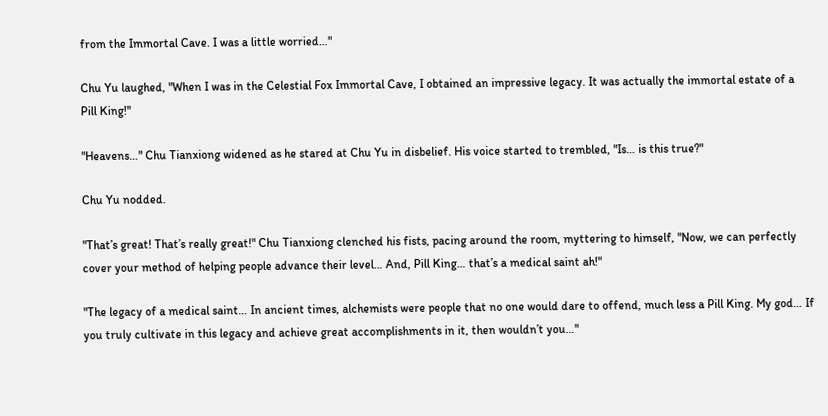from the Immortal Cave. I was a little worried…"

Chu Yu laughed, "When I was in the Celestial Fox Immortal Cave, I obtained an impressive legacy. It was actually the immortal estate of a Pill King!"

"Heavens…" Chu Tianxiong widened as he stared at Chu Yu in disbelief. His voice started to trembled, "Is… is this true?"

Chu Yu nodded.

"That’s great! That’s really great!" Chu Tianxiong clenched his fists, pacing around the room, myttering to himself, "Now, we can perfectly cover your method of helping people advance their level… And, Pill King… that’s a medical saint ah!"

"The legacy of a medical saint… In ancient times, alchemists were people that no one would dare to offend, much less a Pill King. My god… If you truly cultivate in this legacy and achieve great accomplishments in it, then wouldn’t you…"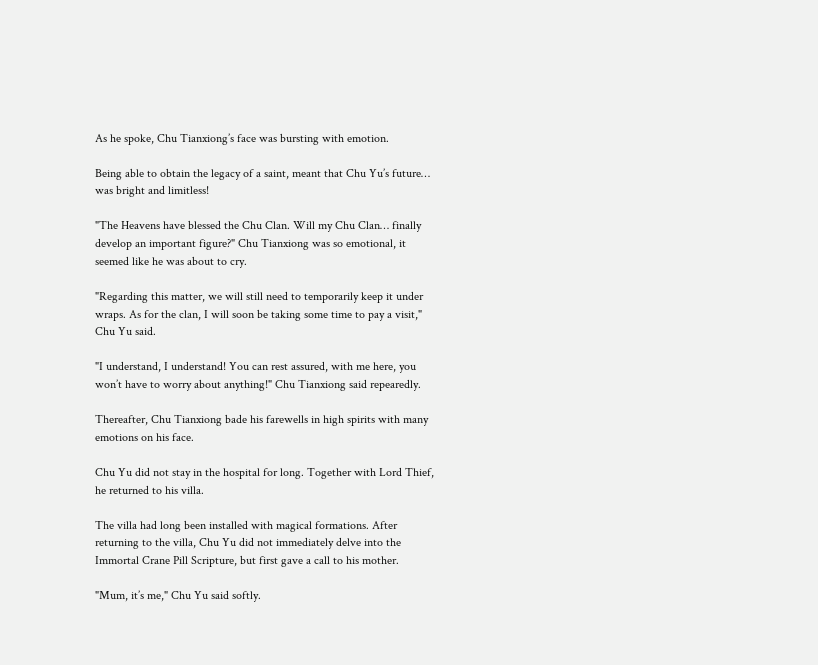As he spoke, Chu Tianxiong’s face was bursting with emotion.

Being able to obtain the legacy of a saint, meant that Chu Yu’s future… was bright and limitless!

"The Heavens have blessed the Chu Clan. Will my Chu Clan… finally develop an important figure?" Chu Tianxiong was so emotional, it seemed like he was about to cry.

"Regarding this matter, we will still need to temporarily keep it under wraps. As for the clan, I will soon be taking some time to pay a visit," Chu Yu said.

"I understand, I understand! You can rest assured, with me here, you won’t have to worry about anything!" Chu Tianxiong said repearedly.

Thereafter, Chu Tianxiong bade his farewells in high spirits with many emotions on his face.

Chu Yu did not stay in the hospital for long. Together with Lord Thief, he returned to his villa.

The villa had long been installed with magical formations. After returning to the villa, Chu Yu did not immediately delve into the Immortal Crane Pill Scripture, but first gave a call to his mother.

"Mum, it’s me," Chu Yu said softly.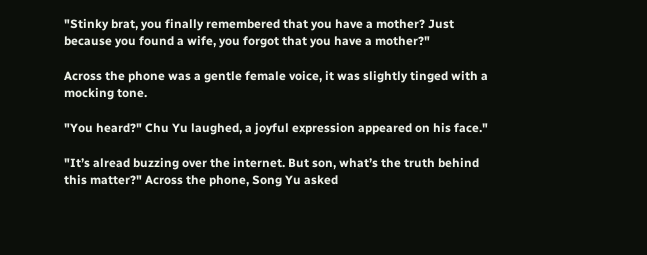"Stinky brat, you finally remembered that you have a mother? Just because you found a wife, you forgot that you have a mother?"

Across the phone was a gentle female voice, it was slightly tinged with a mocking tone.

"You heard?" Chu Yu laughed, a joyful expression appeared on his face."

"It’s alread buzzing over the internet. But son, what’s the truth behind this matter?" Across the phone, Song Yu asked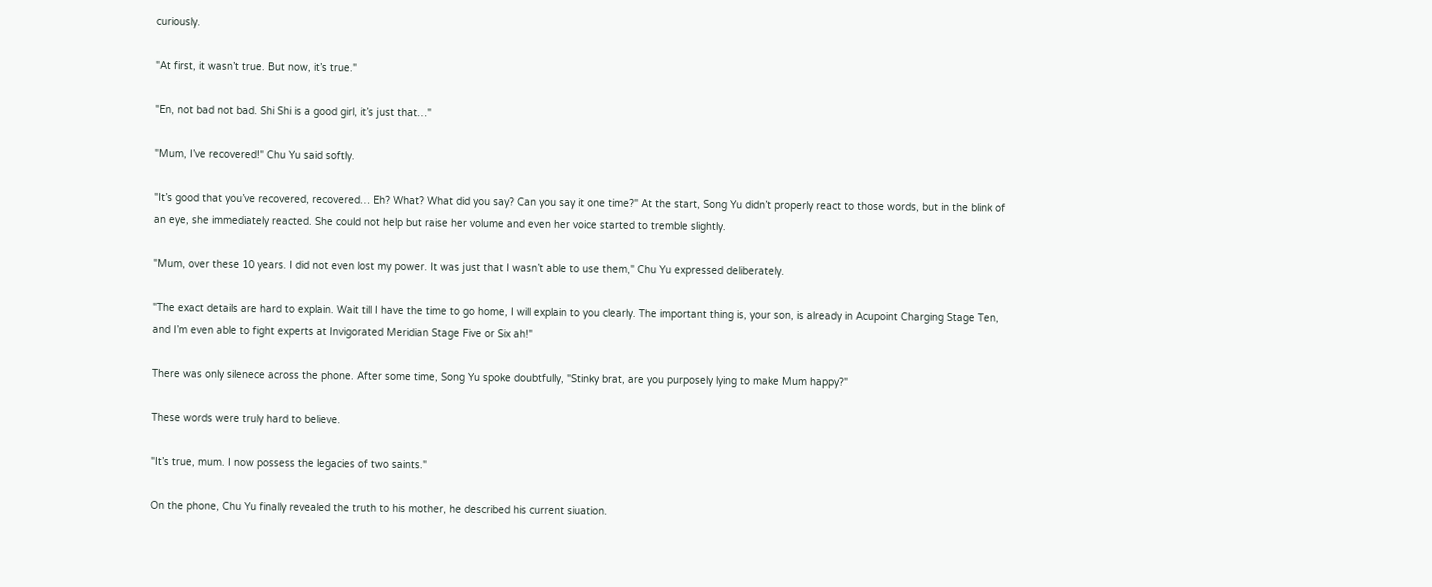curiously.

"At first, it wasn’t true. But now, it’s true."

"En, not bad not bad. Shi Shi is a good girl, it’s just that…"

"Mum, I’ve recovered!" Chu Yu said softly.

"It’s good that you’ve recovered, recovered… Eh? What? What did you say? Can you say it one time?" At the start, Song Yu didn’t properly react to those words, but in the blink of an eye, she immediately reacted. She could not help but raise her volume and even her voice started to tremble slightly.

"Mum, over these 10 years. I did not even lost my power. It was just that I wasn’t able to use them," Chu Yu expressed deliberately.

"The exact details are hard to explain. Wait till I have the time to go home, I will explain to you clearly. The important thing is, your son, is already in Acupoint Charging Stage Ten, and I’m even able to fight experts at Invigorated Meridian Stage Five or Six ah!"

There was only silenece across the phone. After some time, Song Yu spoke doubtfully, "Stinky brat, are you purposely lying to make Mum happy?"

These words were truly hard to believe.

"It’s true, mum. I now possess the legacies of two saints."

On the phone, Chu Yu finally revealed the truth to his mother, he described his current siuation.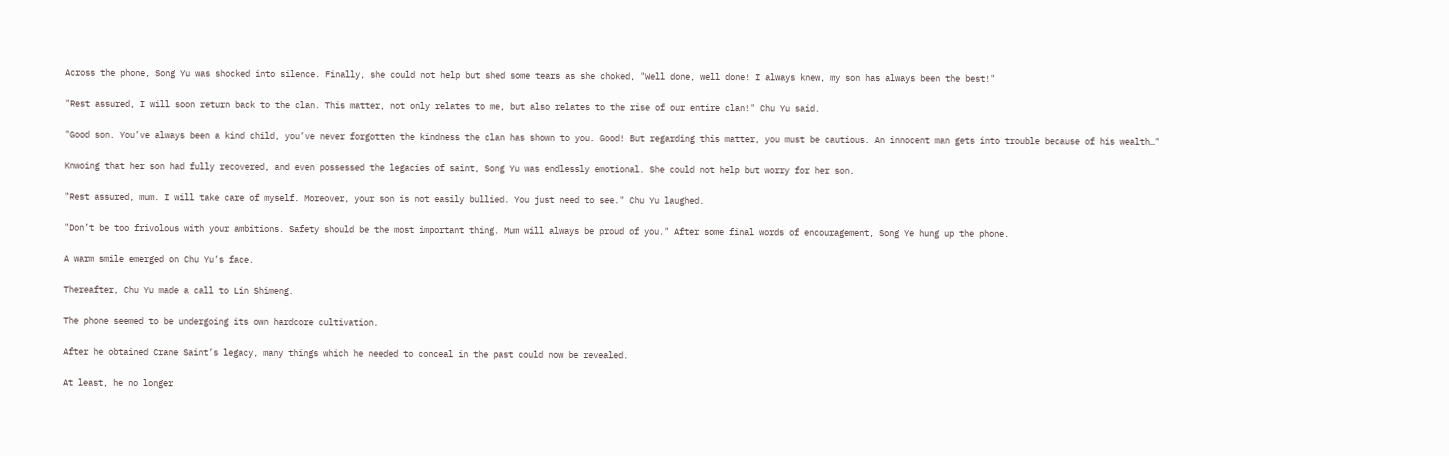Across the phone, Song Yu was shocked into silence. Finally, she could not help but shed some tears as she choked, "Well done, well done! I always knew, my son has always been the best!"

"Rest assured, I will soon return back to the clan. This matter, not only relates to me, but also relates to the rise of our entire clan!" Chu Yu said.

"Good son. You’ve always been a kind child, you’ve never forgotten the kindness the clan has shown to you. Good! But regarding this matter, you must be cautious. An innocent man gets into trouble because of his wealth…"

Knwoing that her son had fully recovered, and even possessed the legacies of saint, Song Yu was endlessly emotional. She could not help but worry for her son.

"Rest assured, mum. I will take care of myself. Moreover, your son is not easily bullied. You just need to see." Chu Yu laughed.

"Don’t be too frivolous with your ambitions. Safety should be the most important thing. Mum will always be proud of you." After some final words of encouragement, Song Ye hung up the phone.

A warm smile emerged on Chu Yu’s face.

Thereafter, Chu Yu made a call to Lin Shimeng.

The phone seemed to be undergoing its own hardcore cultivation.

After he obtained Crane Saint’s legacy, many things which he needed to conceal in the past could now be revealed.

At least, he no longer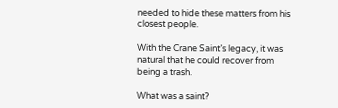needed to hide these matters from his closest people.

With the Crane Saint’s legacy, it was natural that he could recover from being a trash.

What was a saint?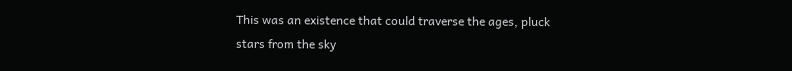This was an existence that could traverse the ages, pluck stars from the sky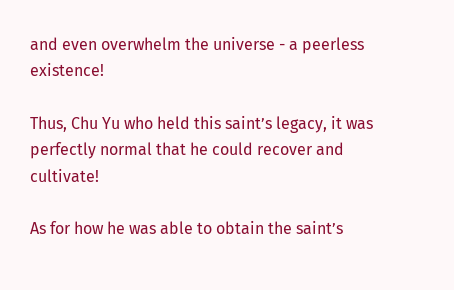and even overwhelm the universe - a peerless existence!

Thus, Chu Yu who held this saint’s legacy, it was perfectly normal that he could recover and cultivate!

As for how he was able to obtain the saint’s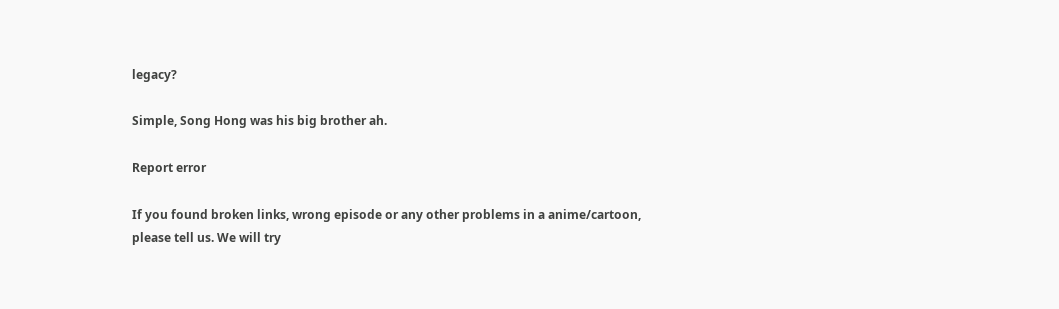legacy?

Simple, Song Hong was his big brother ah.

Report error

If you found broken links, wrong episode or any other problems in a anime/cartoon, please tell us. We will try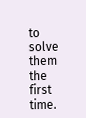to solve them the first time.